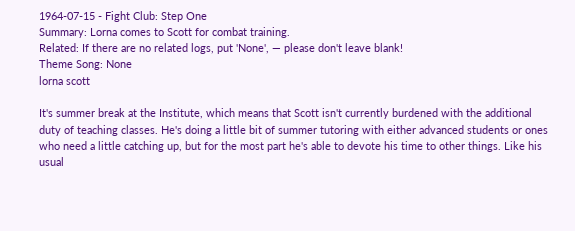1964-07-15 - Fight Club: Step One
Summary: Lorna comes to Scott for combat training.
Related: If there are no related logs, put 'None', — please don't leave blank!
Theme Song: None
lorna scott

It's summer break at the Institute, which means that Scott isn't currently burdened with the additional duty of teaching classes. He's doing a little bit of summer tutoring with either advanced students or ones who need a little catching up, but for the most part he's able to devote his time to other things. Like his usual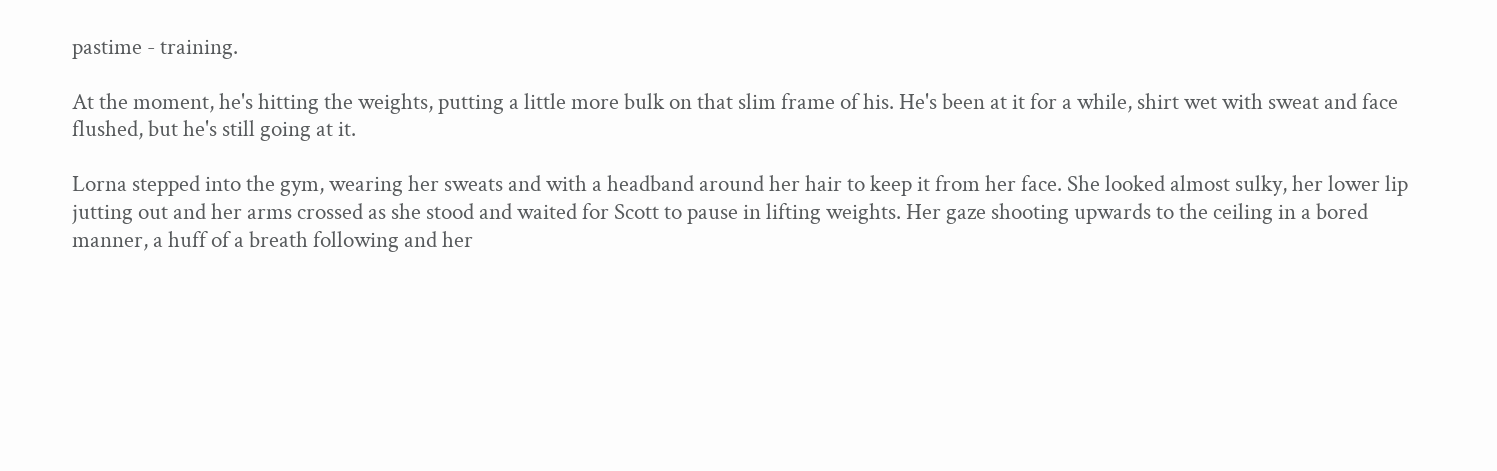pastime - training.

At the moment, he's hitting the weights, putting a little more bulk on that slim frame of his. He's been at it for a while, shirt wet with sweat and face flushed, but he's still going at it.

Lorna stepped into the gym, wearing her sweats and with a headband around her hair to keep it from her face. She looked almost sulky, her lower lip jutting out and her arms crossed as she stood and waited for Scott to pause in lifting weights. Her gaze shooting upwards to the ceiling in a bored manner, a huff of a breath following and her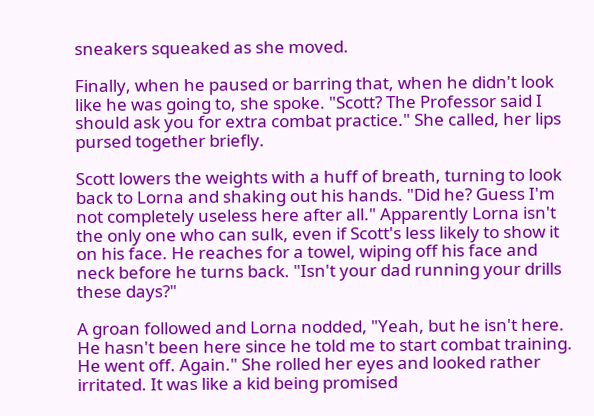sneakers squeaked as she moved.

Finally, when he paused or barring that, when he didn't look like he was going to, she spoke. "Scott? The Professor said I should ask you for extra combat practice." She called, her lips pursed together briefly.

Scott lowers the weights with a huff of breath, turning to look back to Lorna and shaking out his hands. "Did he? Guess I'm not completely useless here after all." Apparently Lorna isn't the only one who can sulk, even if Scott's less likely to show it on his face. He reaches for a towel, wiping off his face and neck before he turns back. "Isn't your dad running your drills these days?"

A groan followed and Lorna nodded, "Yeah, but he isn't here. He hasn't been here since he told me to start combat training. He went off. Again." She rolled her eyes and looked rather irritated. It was like a kid being promised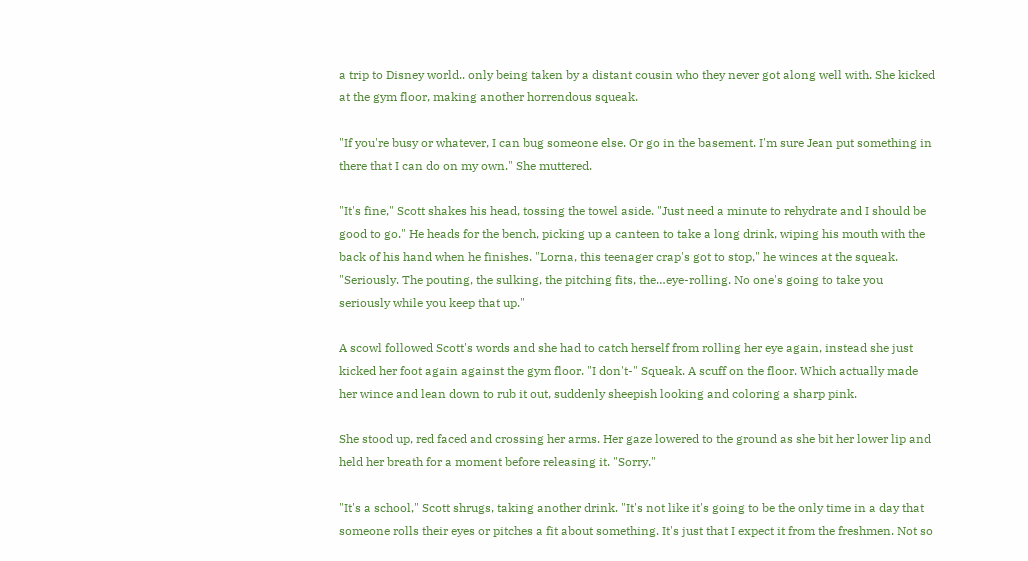a trip to Disney world.. only being taken by a distant cousin who they never got along well with. She kicked at the gym floor, making another horrendous squeak.

"If you're busy or whatever, I can bug someone else. Or go in the basement. I'm sure Jean put something in there that I can do on my own." She muttered.

"It's fine," Scott shakes his head, tossing the towel aside. "Just need a minute to rehydrate and I should be good to go." He heads for the bench, picking up a canteen to take a long drink, wiping his mouth with the back of his hand when he finishes. "Lorna, this teenager crap's got to stop," he winces at the squeak. "Seriously. The pouting, the sulking, the pitching fits, the…eye-rolling. No one's going to take you seriously while you keep that up."

A scowl followed Scott's words and she had to catch herself from rolling her eye again, instead she just kicked her foot again against the gym floor. "I don't-" Squeak. A scuff on the floor. Which actually made her wince and lean down to rub it out, suddenly sheepish looking and coloring a sharp pink.

She stood up, red faced and crossing her arms. Her gaze lowered to the ground as she bit her lower lip and held her breath for a moment before releasing it. "Sorry."

"It's a school," Scott shrugs, taking another drink. "It's not like it's going to be the only time in a day that someone rolls their eyes or pitches a fit about something. It's just that I expect it from the freshmen. Not so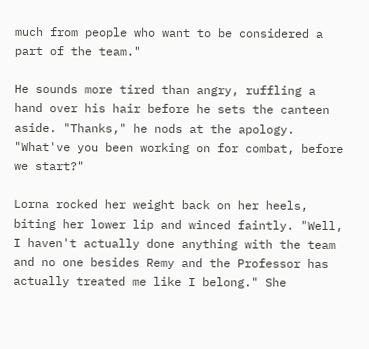much from people who want to be considered a part of the team."

He sounds more tired than angry, ruffling a hand over his hair before he sets the canteen aside. "Thanks," he nods at the apology. "What've you been working on for combat, before we start?"

Lorna rocked her weight back on her heels, biting her lower lip and winced faintly. "Well, I haven't actually done anything with the team and no one besides Remy and the Professor has actually treated me like I belong." She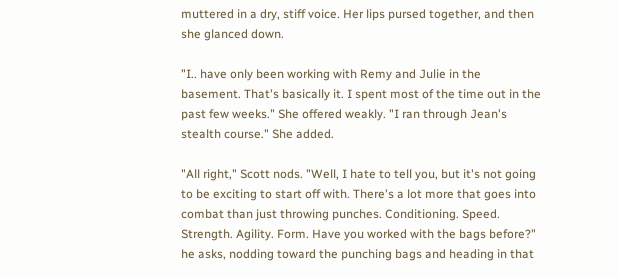muttered in a dry, stiff voice. Her lips pursed together, and then she glanced down.

"I.. have only been working with Remy and Julie in the basement. That's basically it. I spent most of the time out in the past few weeks." She offered weakly. "I ran through Jean's stealth course." She added.

"All right," Scott nods. "Well, I hate to tell you, but it's not going to be exciting to start off with. There's a lot more that goes into combat than just throwing punches. Conditioning. Speed. Strength. Agility. Form. Have you worked with the bags before?" he asks, nodding toward the punching bags and heading in that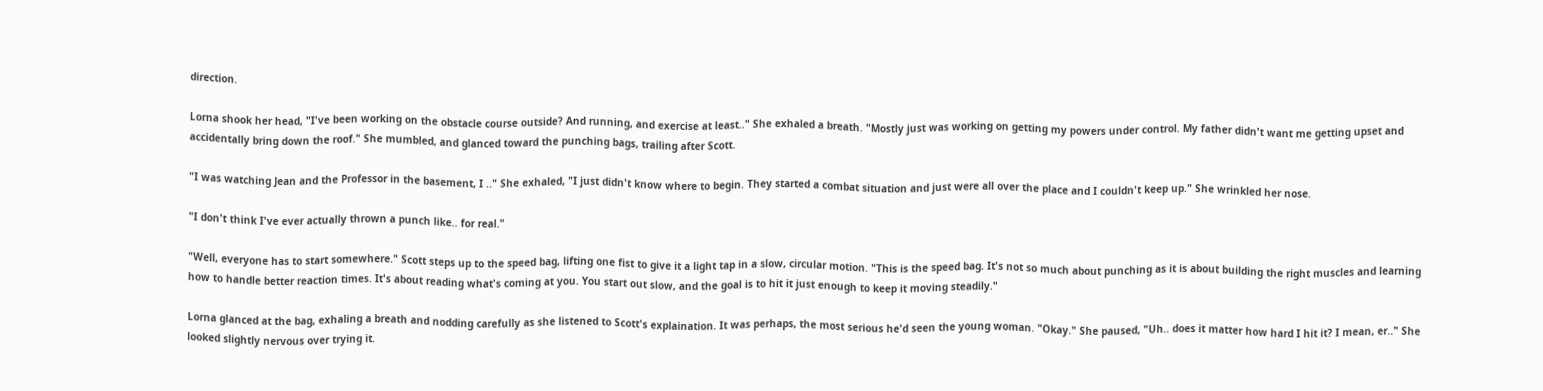direction.

Lorna shook her head, "I've been working on the obstacle course outside? And running, and exercise at least.." She exhaled a breath. "Mostly just was working on getting my powers under control. My father didn't want me getting upset and accidentally bring down the roof." She mumbled, and glanced toward the punching bags, trailing after Scott.

"I was watching Jean and the Professor in the basement, I .." She exhaled, "I just didn't know where to begin. They started a combat situation and just were all over the place and I couldn't keep up." She wrinkled her nose.

"I don't think I've ever actually thrown a punch like.. for real."

"Well, everyone has to start somewhere." Scott steps up to the speed bag, lifting one fist to give it a light tap in a slow, circular motion. "This is the speed bag. It's not so much about punching as it is about building the right muscles and learning how to handle better reaction times. It's about reading what's coming at you. You start out slow, and the goal is to hit it just enough to keep it moving steadily."

Lorna glanced at the bag, exhaling a breath and nodding carefully as she listened to Scott's explaination. It was perhaps, the most serious he'd seen the young woman. "Okay." She paused, "Uh.. does it matter how hard I hit it? I mean, er.." She looked slightly nervous over trying it.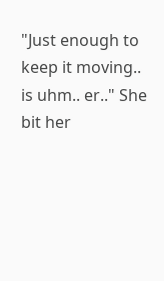"Just enough to keep it moving.. is uhm.. er.." She bit her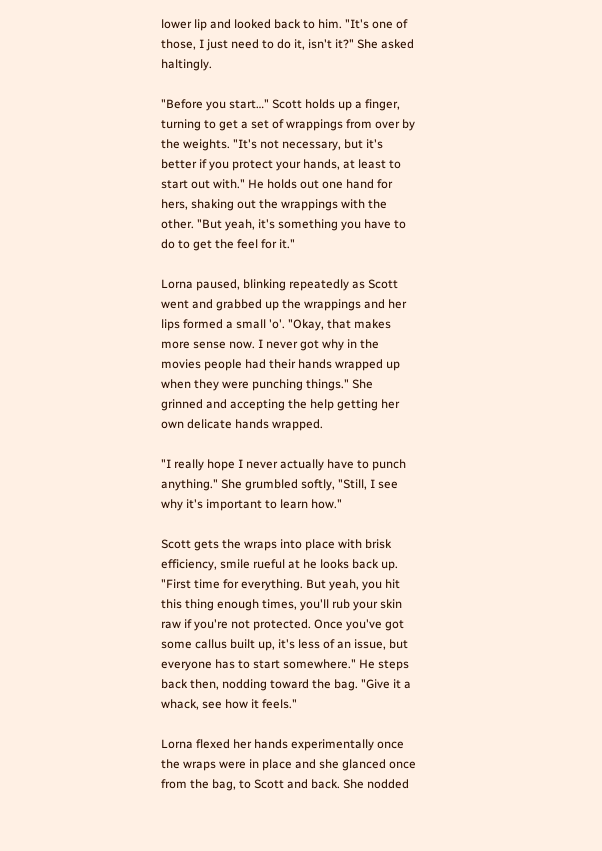lower lip and looked back to him. "It's one of those, I just need to do it, isn't it?" She asked haltingly.

"Before you start…" Scott holds up a finger, turning to get a set of wrappings from over by the weights. "It's not necessary, but it's better if you protect your hands, at least to start out with." He holds out one hand for hers, shaking out the wrappings with the other. "But yeah, it's something you have to do to get the feel for it."

Lorna paused, blinking repeatedly as Scott went and grabbed up the wrappings and her lips formed a small 'o'. "Okay, that makes more sense now. I never got why in the movies people had their hands wrapped up when they were punching things." She grinned and accepting the help getting her own delicate hands wrapped.

"I really hope I never actually have to punch anything." She grumbled softly, "Still, I see why it's important to learn how."

Scott gets the wraps into place with brisk efficiency, smile rueful at he looks back up. "First time for everything. But yeah, you hit this thing enough times, you'll rub your skin raw if you're not protected. Once you've got some callus built up, it's less of an issue, but everyone has to start somewhere." He steps back then, nodding toward the bag. "Give it a whack, see how it feels."

Lorna flexed her hands experimentally once the wraps were in place and she glanced once from the bag, to Scott and back. She nodded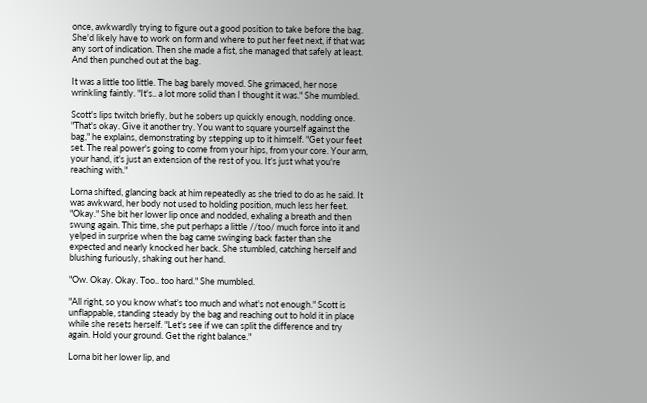once, awkwardly trying to figure out a good position to take before the bag. She'd likely have to work on form and where to put her feet next, if that was any sort of indication. Then she made a fist, she managed that safely at least. And then punched out at the bag.

It was a little too little. The bag barely moved. She grimaced, her nose wrinkling faintly. "It's.. a lot more solid than I thought it was." She mumbled.

Scott's lips twitch briefly, but he sobers up quickly enough, nodding once. "That's okay. Give it another try. You want to square yourself against the bag," he explains, demonstrating by stepping up to it himself. "Get your feet set. The real power's going to come from your hips, from your core. Your arm, your hand, it's just an extension of the rest of you. It's just what you're reaching with."

Lorna shifted, glancing back at him repeatedly as she tried to do as he said. It was awkward, her body not used to holding position, much less her feet. "Okay." She bit her lower lip once and nodded, exhaling a breath and then swung again. This time, she put perhaps a little //too/ much force into it and yelped in surprise when the bag came swinging back faster than she expected and nearly knocked her back. She stumbled, catching herself and blushing furiously, shaking out her hand.

"Ow. Okay. Okay. Too.. too hard." She mumbled.

"All right, so you know what's too much and what's not enough." Scott is unflappable, standing steady by the bag and reaching out to hold it in place while she resets herself. "Let's see if we can split the difference and try again. Hold your ground. Get the right balance."

Lorna bit her lower lip, and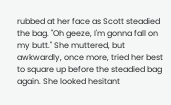rubbed at her face as Scott steadied the bag. "Oh geeze, I'm gonna fall on my butt." She muttered, but awkwardly, once more, tried her best to square up before the steadied bag again. She looked hesitant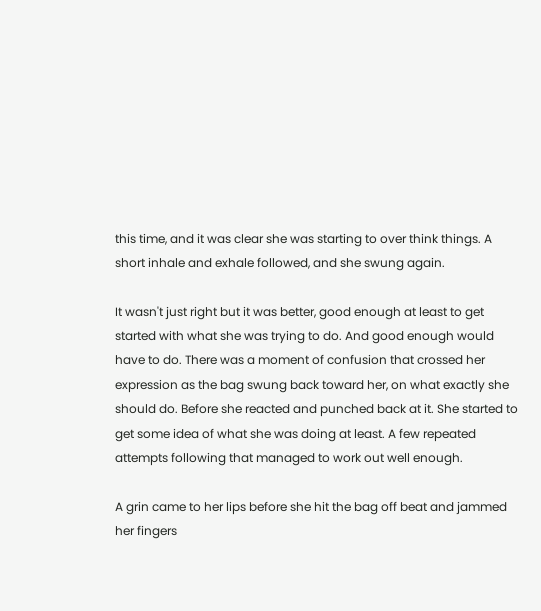this time, and it was clear she was starting to over think things. A short inhale and exhale followed, and she swung again.

It wasn't just right but it was better, good enough at least to get started with what she was trying to do. And good enough would have to do. There was a moment of confusion that crossed her expression as the bag swung back toward her, on what exactly she should do. Before she reacted and punched back at it. She started to get some idea of what she was doing at least. A few repeated attempts following that managed to work out well enough.

A grin came to her lips before she hit the bag off beat and jammed her fingers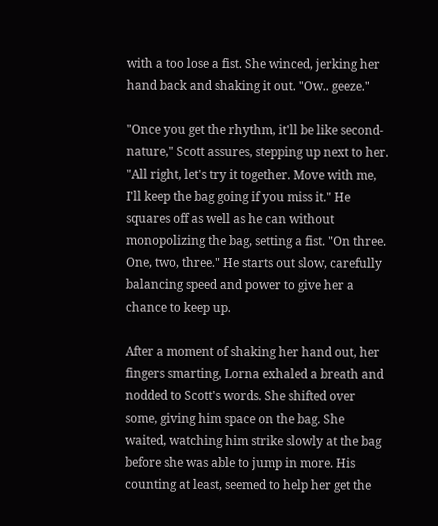with a too lose a fist. She winced, jerking her hand back and shaking it out. "Ow.. geeze."

"Once you get the rhythm, it'll be like second-nature," Scott assures, stepping up next to her. "All right, let's try it together. Move with me, I'll keep the bag going if you miss it." He squares off as well as he can without monopolizing the bag, setting a fist. "On three. One, two, three." He starts out slow, carefully balancing speed and power to give her a chance to keep up.

After a moment of shaking her hand out, her fingers smarting, Lorna exhaled a breath and nodded to Scott's words. She shifted over some, giving him space on the bag. She waited, watching him strike slowly at the bag before she was able to jump in more. His counting at least, seemed to help her get the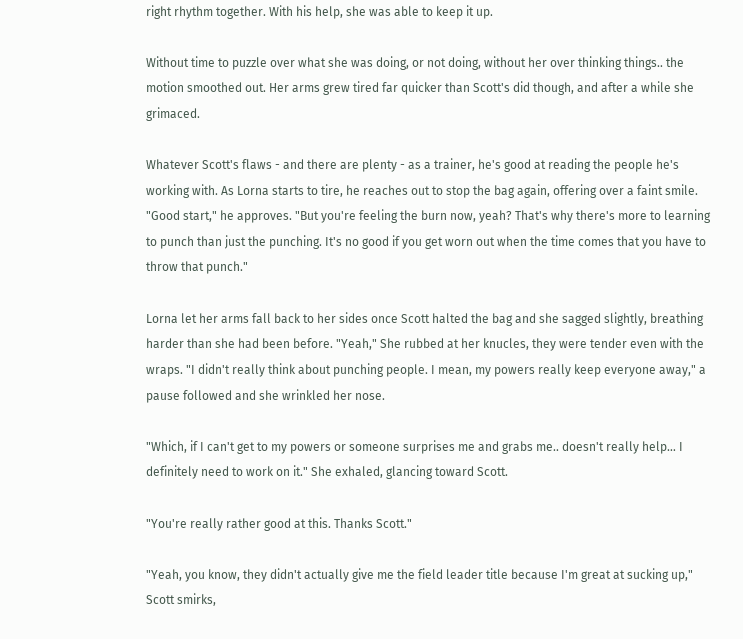right rhythm together. With his help, she was able to keep it up.

Without time to puzzle over what she was doing, or not doing, without her over thinking things.. the motion smoothed out. Her arms grew tired far quicker than Scott's did though, and after a while she grimaced.

Whatever Scott's flaws - and there are plenty - as a trainer, he's good at reading the people he's working with. As Lorna starts to tire, he reaches out to stop the bag again, offering over a faint smile. "Good start," he approves. "But you're feeling the burn now, yeah? That's why there's more to learning to punch than just the punching. It's no good if you get worn out when the time comes that you have to throw that punch."

Lorna let her arms fall back to her sides once Scott halted the bag and she sagged slightly, breathing harder than she had been before. "Yeah," She rubbed at her knucles, they were tender even with the wraps. "I didn't really think about punching people. I mean, my powers really keep everyone away," a pause followed and she wrinkled her nose.

"Which, if I can't get to my powers or someone surprises me and grabs me.. doesn't really help… I definitely need to work on it." She exhaled, glancing toward Scott.

"You're really rather good at this. Thanks Scott."

"Yeah, you know, they didn't actually give me the field leader title because I'm great at sucking up," Scott smirks,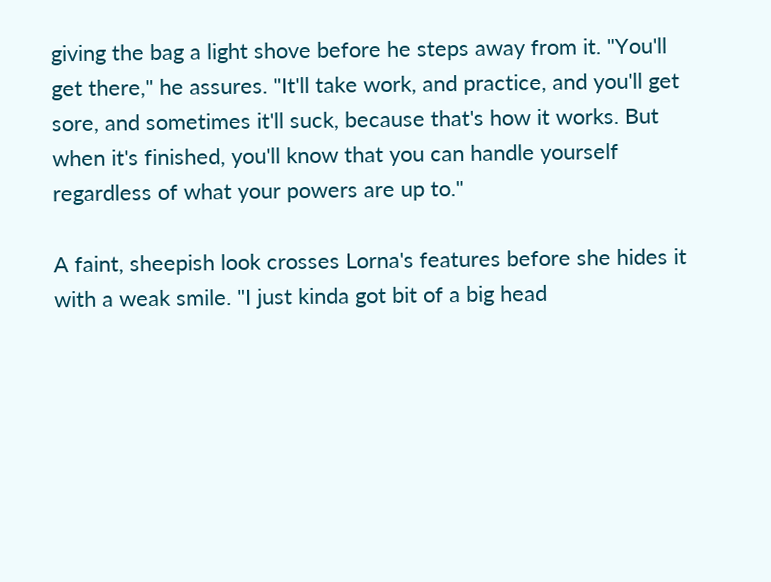giving the bag a light shove before he steps away from it. "You'll get there," he assures. "It'll take work, and practice, and you'll get sore, and sometimes it'll suck, because that's how it works. But when it's finished, you'll know that you can handle yourself regardless of what your powers are up to."

A faint, sheepish look crosses Lorna's features before she hides it with a weak smile. "I just kinda got bit of a big head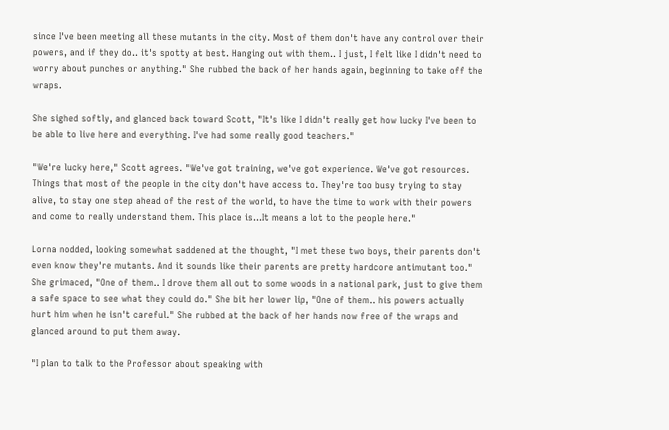since I've been meeting all these mutants in the city. Most of them don't have any control over their powers, and if they do.. it's spotty at best. Hanging out with them.. I just, I felt like I didn't need to worry about punches or anything." She rubbed the back of her hands again, beginning to take off the wraps.

She sighed softly, and glanced back toward Scott, "It's like I didn't really get how lucky I've been to be able to live here and everything. I've had some really good teachers."

"We're lucky here," Scott agrees. "We've got training, we've got experience. We've got resources. Things that most of the people in the city don't have access to. They're too busy trying to stay alive, to stay one step ahead of the rest of the world, to have the time to work with their powers and come to really understand them. This place is…It means a lot to the people here."

Lorna nodded, looking somewhat saddened at the thought, "I met these two boys, their parents don't even know they're mutants. And it sounds like their parents are pretty hardcore antimutant too." She grimaced, "One of them.. I drove them all out to some woods in a national park, just to give them a safe space to see what they could do." She bit her lower lip, "One of them.. his powers actually hurt him when he isn't careful." She rubbed at the back of her hands now free of the wraps and glanced around to put them away.

"I plan to talk to the Professor about speaking with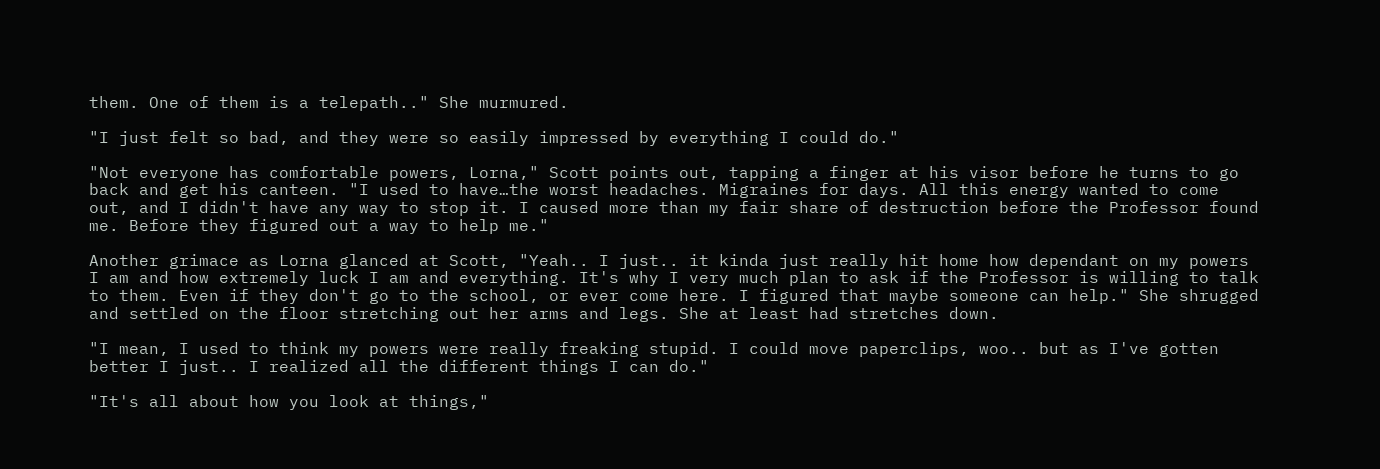them. One of them is a telepath.." She murmured.

"I just felt so bad, and they were so easily impressed by everything I could do."

"Not everyone has comfortable powers, Lorna," Scott points out, tapping a finger at his visor before he turns to go back and get his canteen. "I used to have…the worst headaches. Migraines for days. All this energy wanted to come out, and I didn't have any way to stop it. I caused more than my fair share of destruction before the Professor found me. Before they figured out a way to help me."

Another grimace as Lorna glanced at Scott, "Yeah.. I just.. it kinda just really hit home how dependant on my powers I am and how extremely luck I am and everything. It's why I very much plan to ask if the Professor is willing to talk to them. Even if they don't go to the school, or ever come here. I figured that maybe someone can help." She shrugged and settled on the floor stretching out her arms and legs. She at least had stretches down.

"I mean, I used to think my powers were really freaking stupid. I could move paperclips, woo.. but as I've gotten better I just.. I realized all the different things I can do."

"It's all about how you look at things,"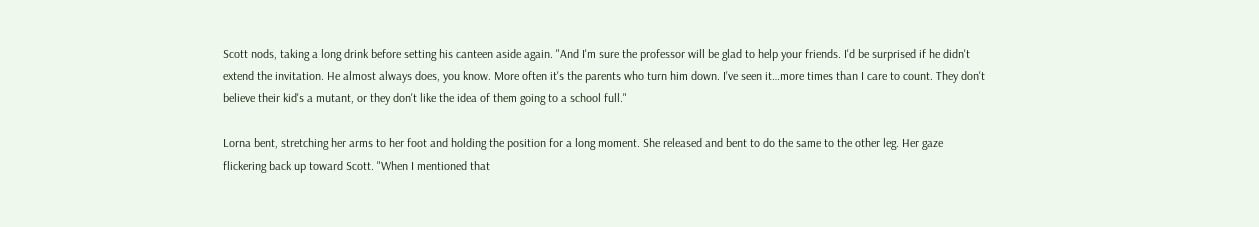Scott nods, taking a long drink before setting his canteen aside again. "And I'm sure the professor will be glad to help your friends. I'd be surprised if he didn't extend the invitation. He almost always does, you know. More often it's the parents who turn him down. I've seen it…more times than I care to count. They don't believe their kid's a mutant, or they don't like the idea of them going to a school full."

Lorna bent, stretching her arms to her foot and holding the position for a long moment. She released and bent to do the same to the other leg. Her gaze flickering back up toward Scott. "When I mentioned that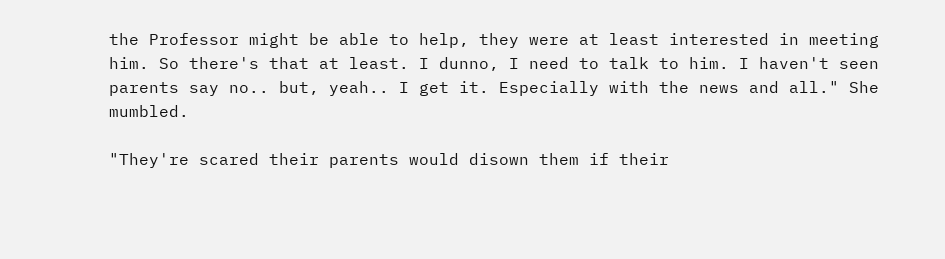the Professor might be able to help, they were at least interested in meeting him. So there's that at least. I dunno, I need to talk to him. I haven't seen parents say no.. but, yeah.. I get it. Especially with the news and all." She mumbled.

"They're scared their parents would disown them if their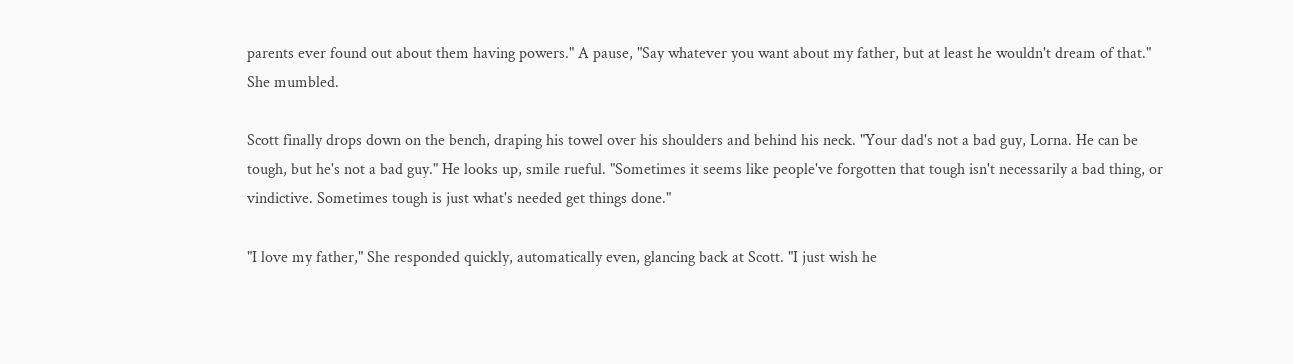parents ever found out about them having powers." A pause, "Say whatever you want about my father, but at least he wouldn't dream of that." She mumbled.

Scott finally drops down on the bench, draping his towel over his shoulders and behind his neck. "Your dad's not a bad guy, Lorna. He can be tough, but he's not a bad guy." He looks up, smile rueful. "Sometimes it seems like people've forgotten that tough isn't necessarily a bad thing, or vindictive. Sometimes tough is just what's needed get things done."

"I love my father," She responded quickly, automatically even, glancing back at Scott. "I just wish he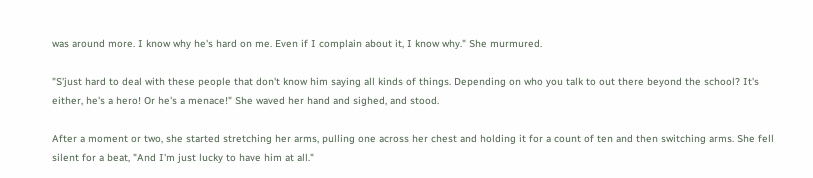was around more. I know why he's hard on me. Even if I complain about it, I know why." She murmured.

"S'just hard to deal with these people that don't know him saying all kinds of things. Depending on who you talk to out there beyond the school? It's either, he's a hero! Or he's a menace!" She waved her hand and sighed, and stood.

After a moment or two, she started stretching her arms, pulling one across her chest and holding it for a count of ten and then switching arms. She fell silent for a beat, "And I'm just lucky to have him at all."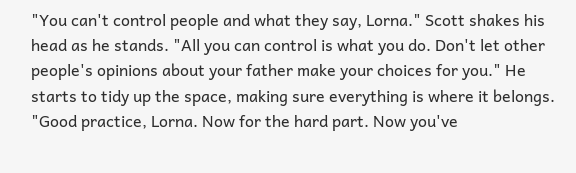"You can't control people and what they say, Lorna." Scott shakes his head as he stands. "All you can control is what you do. Don't let other people's opinions about your father make your choices for you." He starts to tidy up the space, making sure everything is where it belongs. "Good practice, Lorna. Now for the hard part. Now you've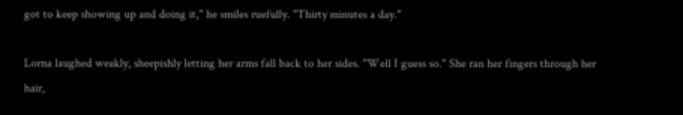got to keep showing up and doing it," he smiles ruefully. "Thirty minutes a day."

Lorna laughed weakly, sheepishly letting her arms fall back to her sides. "Well I guess so." She ran her fingers through her hair,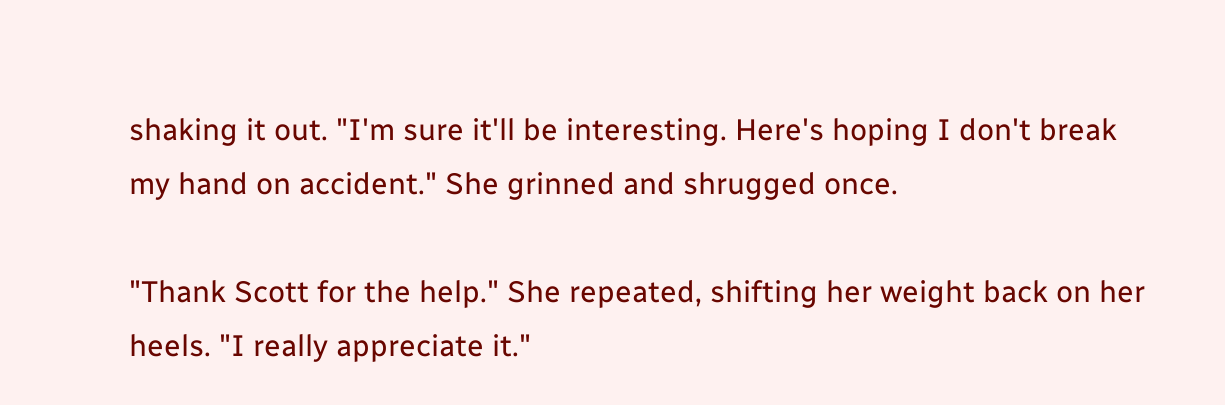shaking it out. "I'm sure it'll be interesting. Here's hoping I don't break my hand on accident." She grinned and shrugged once.

"Thank Scott for the help." She repeated, shifting her weight back on her heels. "I really appreciate it."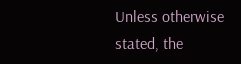Unless otherwise stated, the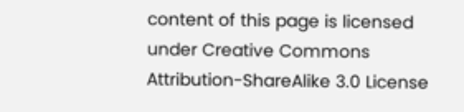content of this page is licensed under Creative Commons Attribution-ShareAlike 3.0 License